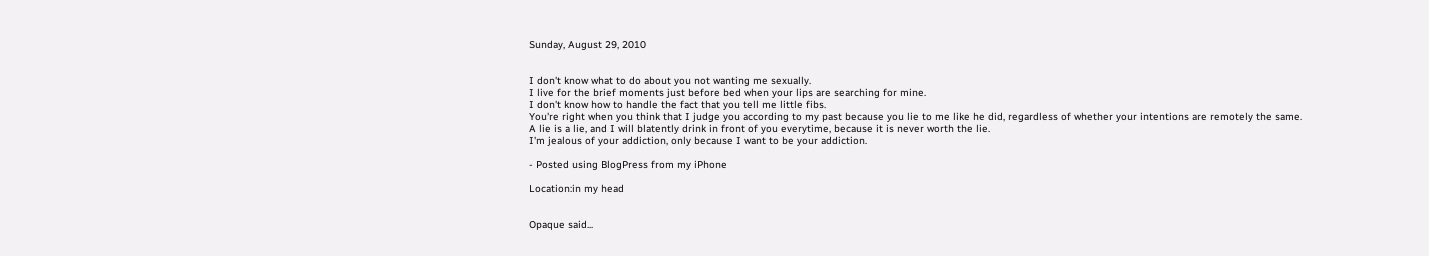Sunday, August 29, 2010


I don't know what to do about you not wanting me sexually.
I live for the brief moments just before bed when your lips are searching for mine.
I don't know how to handle the fact that you tell me little fibs.
You're right when you think that I judge you according to my past because you lie to me like he did, regardless of whether your intentions are remotely the same.
A lie is a lie, and I will blatently drink in front of you everytime, because it is never worth the lie.
I'm jealous of your addiction, only because I want to be your addiction.

- Posted using BlogPress from my iPhone

Location:in my head


Opaque said...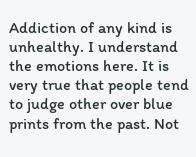Addiction of any kind is unhealthy. I understand the emotions here. It is very true that people tend to judge other over blue prints from the past. Not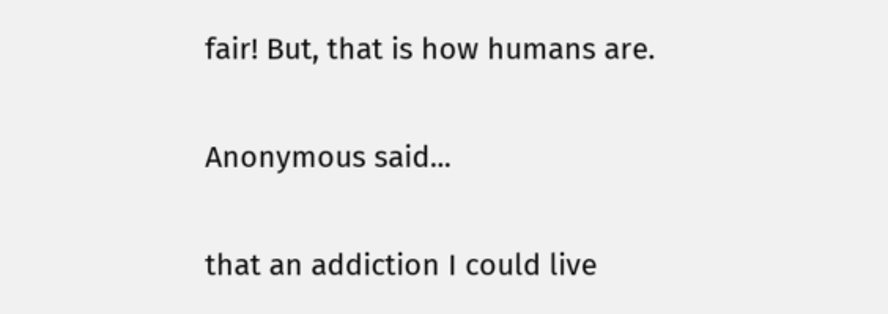fair! But, that is how humans are.

Anonymous said...

that an addiction I could live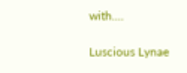with....

Luscious Lynae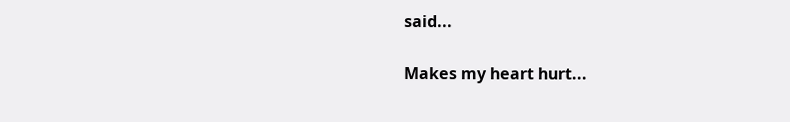said...

Makes my heart hurt...